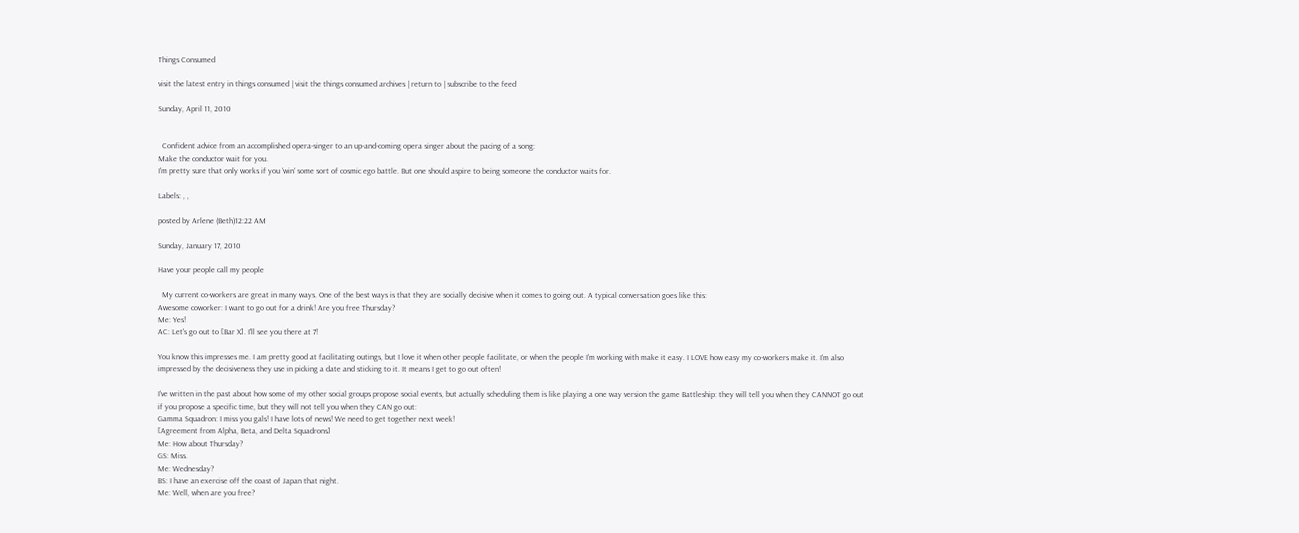Things Consumed

visit the latest entry in things consumed | visit the things consumed archives | return to | subscribe to the feed

Sunday, April 11, 2010


  Confident advice from an accomplished opera-singer to an up-and-coming opera singer about the pacing of a song:
Make the conductor wait for you.
I'm pretty sure that only works if you 'win' some sort of cosmic ego battle. But one should aspire to being someone the conductor waits for.

Labels: , ,

posted by Arlene (Beth)12:22 AM

Sunday, January 17, 2010

Have your people call my people

  My current co-workers are great in many ways. One of the best ways is that they are socially decisive when it comes to going out. A typical conversation goes like this:
Awesome coworker: I want to go out for a drink! Are you free Thursday?
Me: Yes!
AC: Let's go out to [Bar X]. I'll see you there at 7!

You know this impresses me. I am pretty good at facilitating outings, but I love it when other people facilitate, or when the people I'm working with make it easy. I LOVE how easy my co-workers make it. I'm also impressed by the decisiveness they use in picking a date and sticking to it. It means I get to go out often!

I've written in the past about how some of my other social groups propose social events, but actually scheduling them is like playing a one way version the game Battleship: they will tell you when they CANNOT go out if you propose a specific time, but they will not tell you when they CAN go out:
Gamma Squadron: I miss you gals! I have lots of news! We need to get together next week!
[Agreement from Alpha, Beta, and Delta Squadrons]
Me: How about Thursday?
GS: Miss.
Me: Wednesday?
BS: I have an exercise off the coast of Japan that night.
Me: Well, when are you free?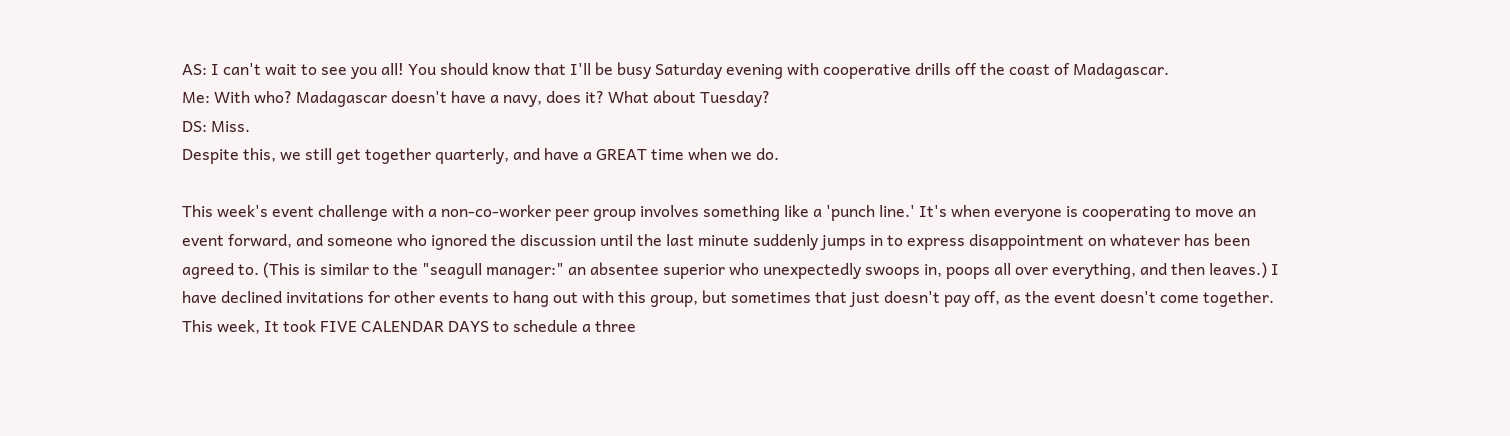AS: I can't wait to see you all! You should know that I'll be busy Saturday evening with cooperative drills off the coast of Madagascar.
Me: With who? Madagascar doesn't have a navy, does it? What about Tuesday?
DS: Miss.
Despite this, we still get together quarterly, and have a GREAT time when we do.

This week's event challenge with a non-co-worker peer group involves something like a 'punch line.' It's when everyone is cooperating to move an event forward, and someone who ignored the discussion until the last minute suddenly jumps in to express disappointment on whatever has been agreed to. (This is similar to the "seagull manager:" an absentee superior who unexpectedly swoops in, poops all over everything, and then leaves.) I have declined invitations for other events to hang out with this group, but sometimes that just doesn't pay off, as the event doesn't come together. This week, It took FIVE CALENDAR DAYS to schedule a three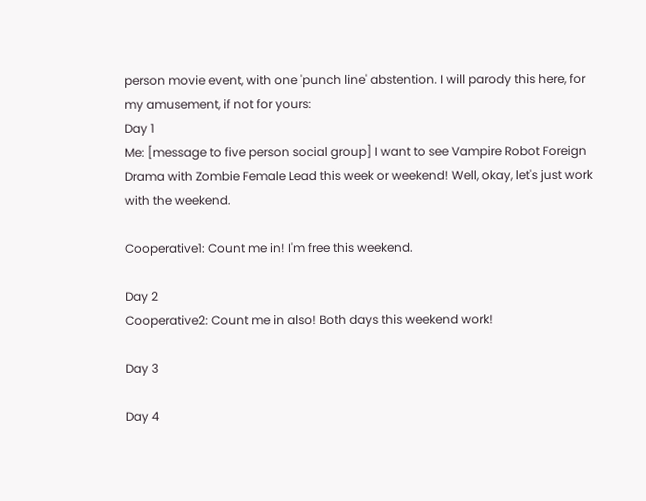person movie event, with one 'punch line' abstention. I will parody this here, for my amusement, if not for yours:
Day 1
Me: [message to five person social group] I want to see Vampire Robot Foreign Drama with Zombie Female Lead this week or weekend! Well, okay, let's just work with the weekend.

Cooperative1: Count me in! I'm free this weekend.

Day 2
Cooperative2: Count me in also! Both days this weekend work!

Day 3

Day 4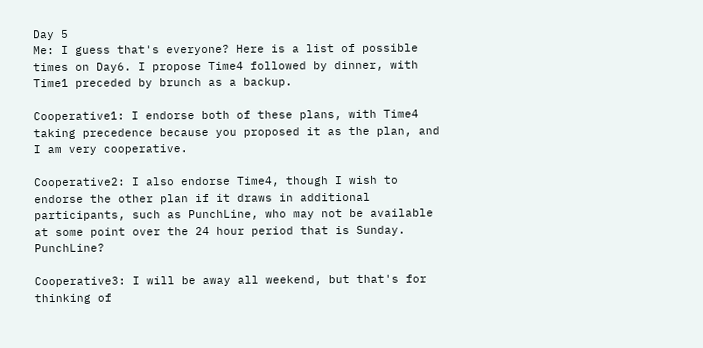Day 5
Me: I guess that's everyone? Here is a list of possible times on Day6. I propose Time4 followed by dinner, with Time1 preceded by brunch as a backup.

Cooperative1: I endorse both of these plans, with Time4 taking precedence because you proposed it as the plan, and I am very cooperative.

Cooperative2: I also endorse Time4, though I wish to endorse the other plan if it draws in additional participants, such as PunchLine, who may not be available at some point over the 24 hour period that is Sunday. PunchLine?

Cooperative3: I will be away all weekend, but that's for thinking of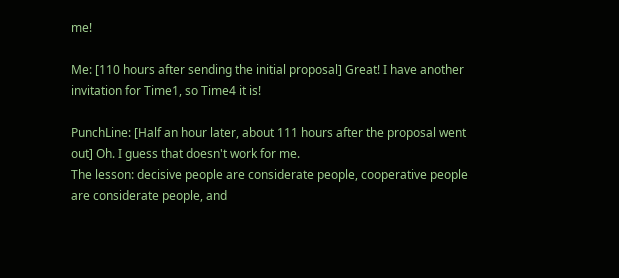me!

Me: [110 hours after sending the initial proposal] Great! I have another invitation for Time1, so Time4 it is!

PunchLine: [Half an hour later, about 111 hours after the proposal went out] Oh. I guess that doesn't work for me.
The lesson: decisive people are considerate people, cooperative people are considerate people, and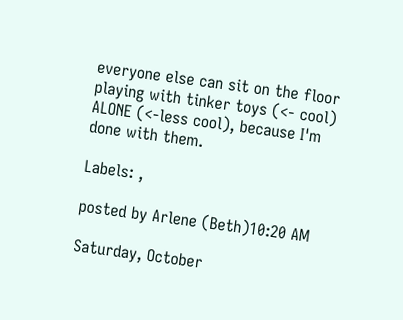everyone else can sit on the floor playing with tinker toys (<- cool) ALONE (<-less cool), because I'm done with them.

Labels: ,

posted by Arlene (Beth)10:20 AM

Saturday, October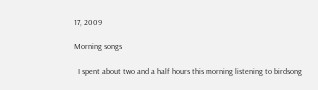17, 2009

Morning songs

  I spent about two and a half hours this morning listening to birdsong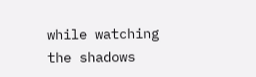while watching the shadows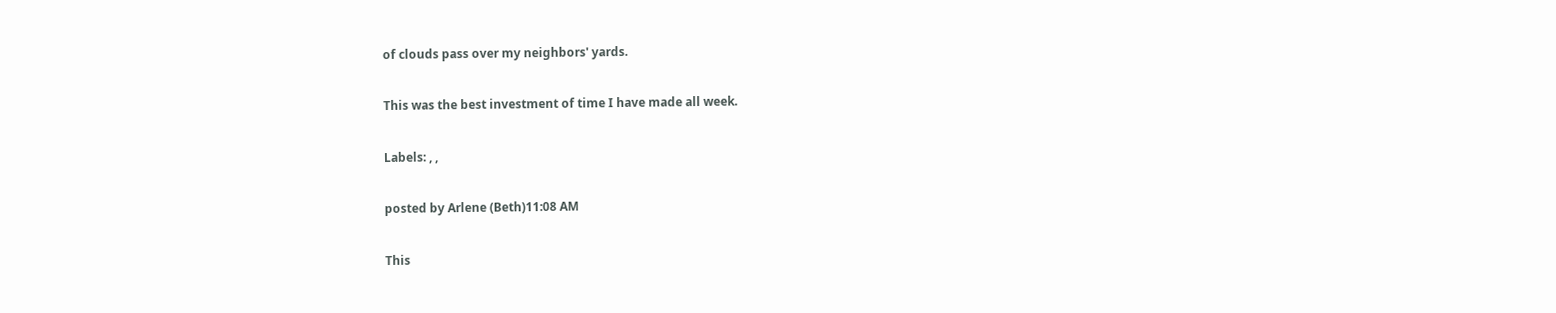of clouds pass over my neighbors' yards.

This was the best investment of time I have made all week.

Labels: , ,

posted by Arlene (Beth)11:08 AM

This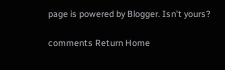page is powered by Blogger. Isn't yours?

comments Return Home